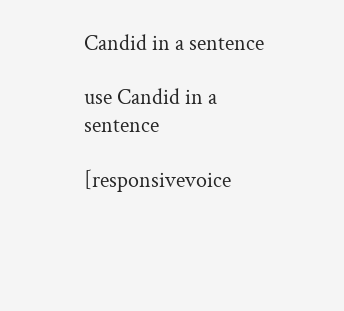Candid in a sentence

use Candid in a sentence

[responsivevoice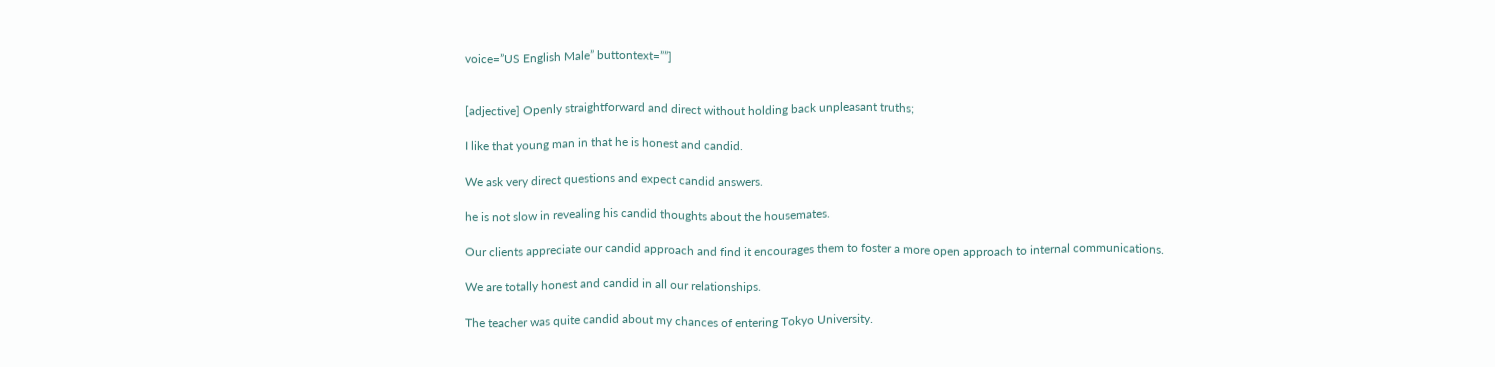voice=”US English Male” buttontext=””]


[adjective] Openly straightforward and direct without holding back unpleasant truths;

I like that young man in that he is honest and candid.

We ask very direct questions and expect candid answers.

he is not slow in revealing his candid thoughts about the housemates.

Our clients appreciate our candid approach and find it encourages them to foster a more open approach to internal communications.

We are totally honest and candid in all our relationships.

The teacher was quite candid about my chances of entering Tokyo University.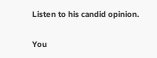Listen to his candid opinion.

You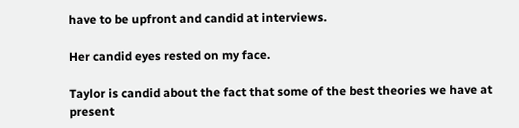have to be upfront and candid at interviews.

Her candid eyes rested on my face.

Taylor is candid about the fact that some of the best theories we have at present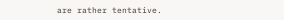are rather tentative.